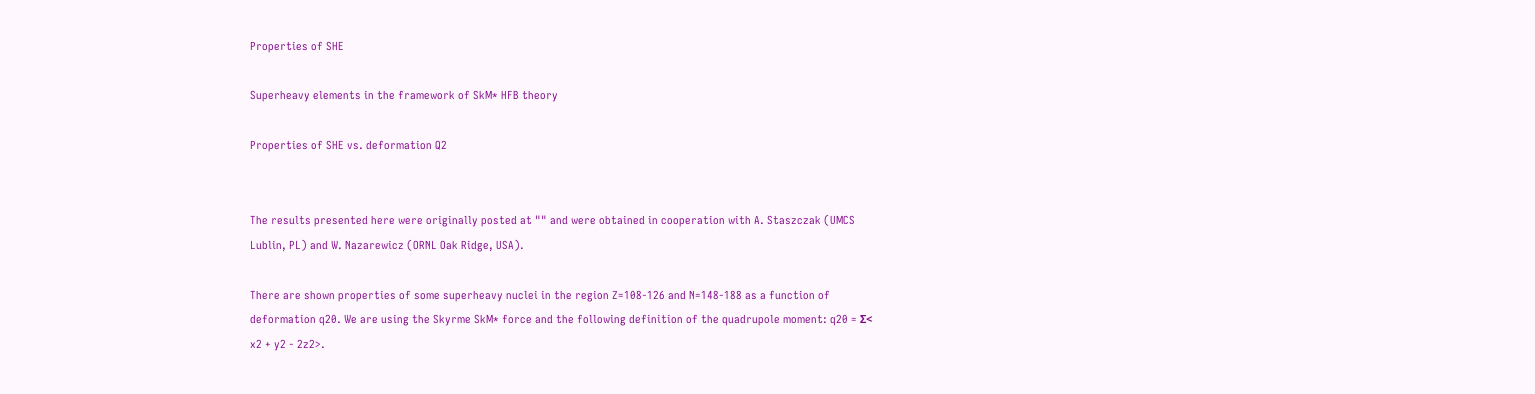Properties of SHE

Superheavy elements in the framework of SkM* HFB theory

Properties of SHE vs. deformation Q2


The results presented here were originally posted at "" and were obtained in cooperation with A. Staszczak (UMCS Lublin, PL) and W. Nazarewicz (ORNL Oak Ridge, USA).

There are shown properties of some superheavy nuclei in the region Z=108-126 and N=148-188 as a function of deformation q20. We are using the Skyrme SkM* force and the following definition of the quadrupole moment: q20 = Σ< x2 + y2 - 2z2>.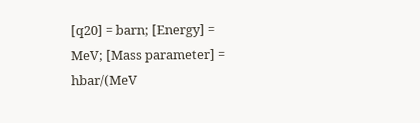[q20] = barn; [Energy] = MeV; [Mass parameter] = hbar/(MeV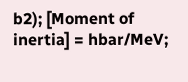b2); [Moment of inertia] = hbar/MeV;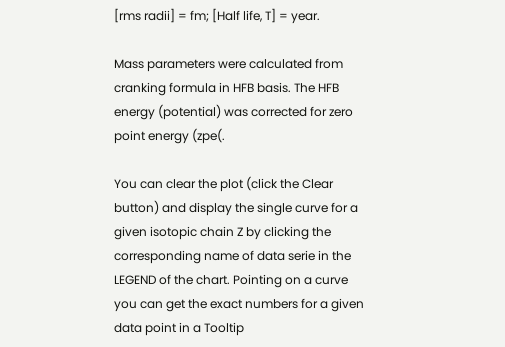[rms radii] = fm; [Half life, T] = year.

Mass parameters were calculated from cranking formula in HFB basis. The HFB energy (potential) was corrected for zero point energy (zpe(.

You can clear the plot (click the Clear button) and display the single curve for a given isotopic chain Z by clicking the corresponding name of data serie in the LEGEND of the chart. Pointing on a curve you can get the exact numbers for a given data point in a Tooltip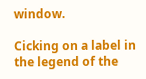window.

Cicking on a label in the legend of the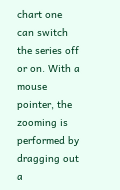chart one can switch the series off or on. With a mouse pointer, the zooming is performed by dragging out a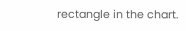rectangle in the chart.